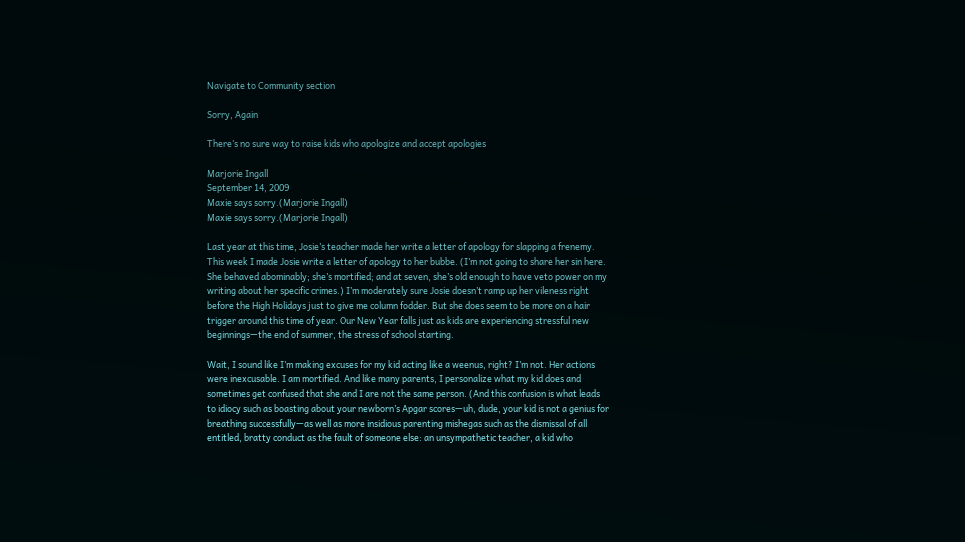Navigate to Community section

Sorry, Again

There’s no sure way to raise kids who apologize and accept apologies

Marjorie Ingall
September 14, 2009
Maxie says sorry.(Marjorie Ingall)
Maxie says sorry.(Marjorie Ingall)

Last year at this time, Josie’s teacher made her write a letter of apology for slapping a frenemy. This week I made Josie write a letter of apology to her bubbe. (I’m not going to share her sin here. She behaved abominably; she’s mortified; and at seven, she’s old enough to have veto power on my writing about her specific crimes.) I’m moderately sure Josie doesn’t ramp up her vileness right before the High Holidays just to give me column fodder. But she does seem to be more on a hair trigger around this time of year. Our New Year falls just as kids are experiencing stressful new beginnings—the end of summer, the stress of school starting.

Wait, I sound like I’m making excuses for my kid acting like a weenus, right? I’m not. Her actions were inexcusable. I am mortified. And like many parents, I personalize what my kid does and sometimes get confused that she and I are not the same person. (And this confusion is what leads to idiocy such as boasting about your newborn’s Apgar scores—uh, dude, your kid is not a genius for breathing successfully—as well as more insidious parenting mishegas such as the dismissal of all entitled, bratty conduct as the fault of someone else: an unsympathetic teacher, a kid who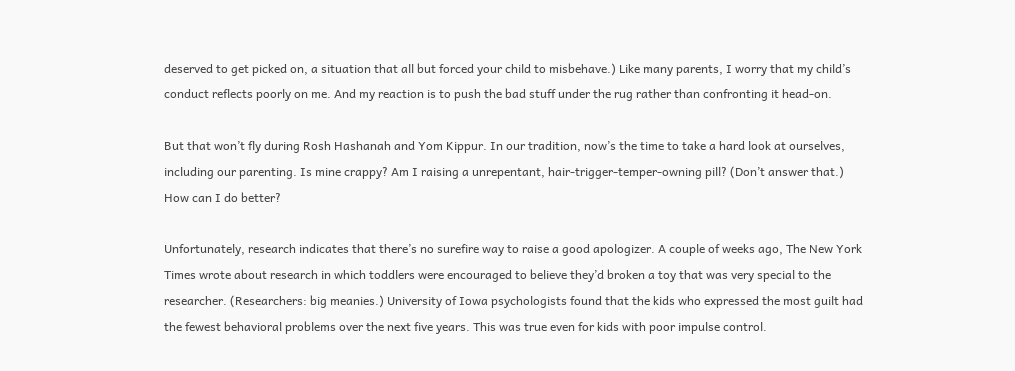deserved to get picked on, a situation that all but forced your child to misbehave.) Like many parents, I worry that my child’s conduct reflects poorly on me. And my reaction is to push the bad stuff under the rug rather than confronting it head-on.

But that won’t fly during Rosh Hashanah and Yom Kippur. In our tradition, now’s the time to take a hard look at ourselves, including our parenting. Is mine crappy? Am I raising a unrepentant, hair-trigger-temper-owning pill? (Don’t answer that.) How can I do better?

Unfortunately, research indicates that there’s no surefire way to raise a good apologizer. A couple of weeks ago, The New York Times wrote about research in which toddlers were encouraged to believe they’d broken a toy that was very special to the researcher. (Researchers: big meanies.) University of Iowa psychologists found that the kids who expressed the most guilt had the fewest behavioral problems over the next five years. This was true even for kids with poor impulse control.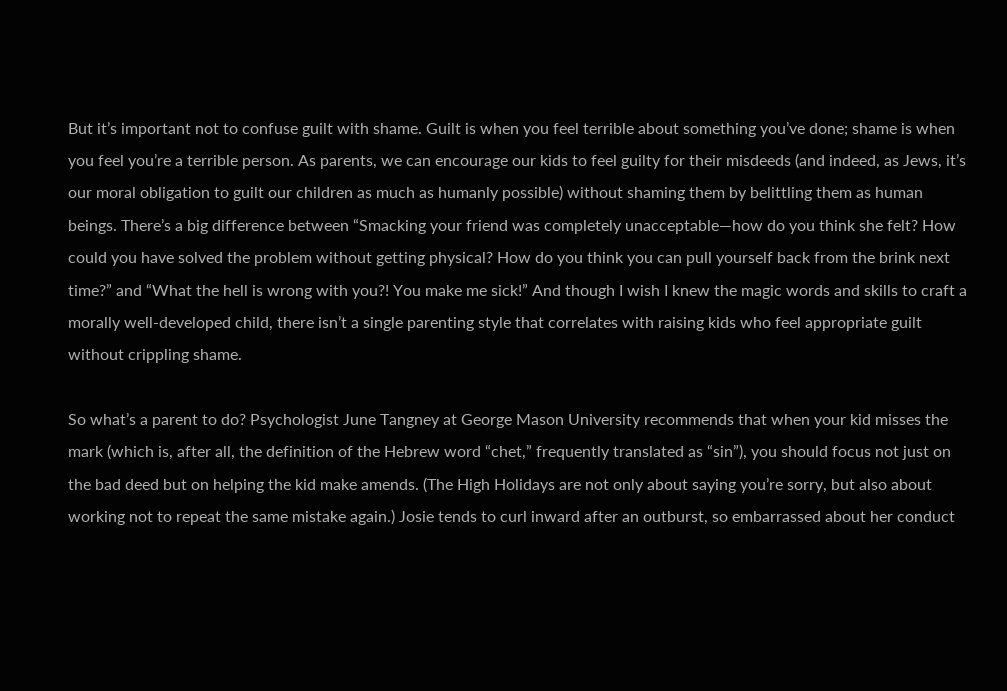But it’s important not to confuse guilt with shame. Guilt is when you feel terrible about something you’ve done; shame is when you feel you’re a terrible person. As parents, we can encourage our kids to feel guilty for their misdeeds (and indeed, as Jews, it’s our moral obligation to guilt our children as much as humanly possible) without shaming them by belittling them as human beings. There’s a big difference between “Smacking your friend was completely unacceptable—how do you think she felt? How could you have solved the problem without getting physical? How do you think you can pull yourself back from the brink next time?” and “What the hell is wrong with you?! You make me sick!” And though I wish I knew the magic words and skills to craft a morally well-developed child, there isn’t a single parenting style that correlates with raising kids who feel appropriate guilt without crippling shame.

So what’s a parent to do? Psychologist June Tangney at George Mason University recommends that when your kid misses the mark (which is, after all, the definition of the Hebrew word “chet,” frequently translated as “sin”), you should focus not just on the bad deed but on helping the kid make amends. (The High Holidays are not only about saying you’re sorry, but also about working not to repeat the same mistake again.) Josie tends to curl inward after an outburst, so embarrassed about her conduct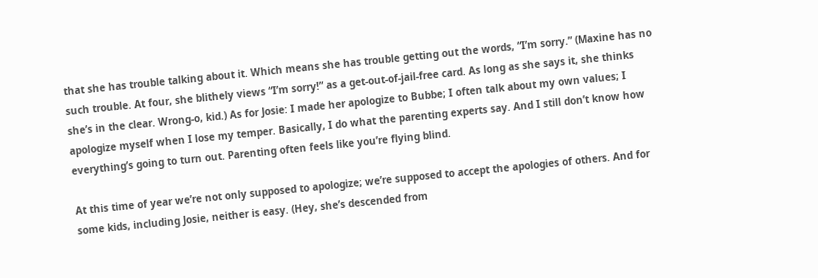that she has trouble talking about it. Which means she has trouble getting out the words, “I’m sorry.” (Maxine has no such trouble. At four, she blithely views “I’m sorry!” as a get-out-of-jail-free card. As long as she says it, she thinks she’s in the clear. Wrong-o, kid.) As for Josie: I made her apologize to Bubbe; I often talk about my own values; I apologize myself when I lose my temper. Basically, I do what the parenting experts say. And I still don’t know how everything’s going to turn out. Parenting often feels like you’re flying blind.

At this time of year we’re not only supposed to apologize; we’re supposed to accept the apologies of others. And for some kids, including Josie, neither is easy. (Hey, she’s descended from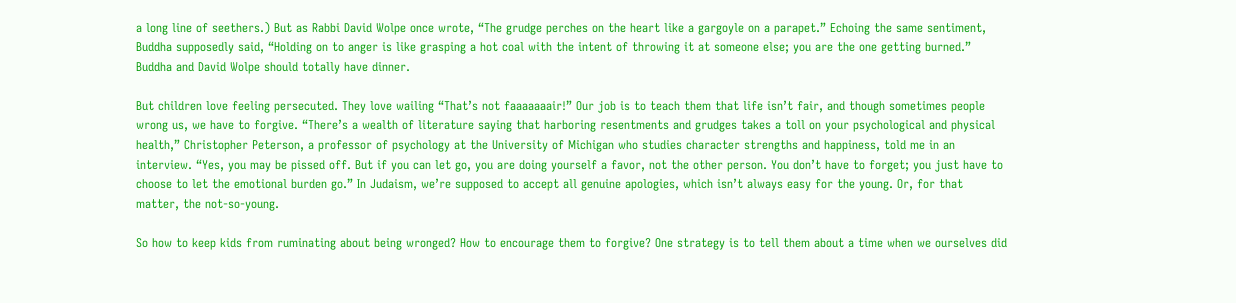a long line of seethers.) But as Rabbi David Wolpe once wrote, “The grudge perches on the heart like a gargoyle on a parapet.” Echoing the same sentiment, Buddha supposedly said, “Holding on to anger is like grasping a hot coal with the intent of throwing it at someone else; you are the one getting burned.” Buddha and David Wolpe should totally have dinner.

But children love feeling persecuted. They love wailing “That’s not faaaaaaair!” Our job is to teach them that life isn’t fair, and though sometimes people wrong us, we have to forgive. “There’s a wealth of literature saying that harboring resentments and grudges takes a toll on your psychological and physical health,” Christopher Peterson, a professor of psychology at the University of Michigan who studies character strengths and happiness, told me in an interview. “Yes, you may be pissed off. But if you can let go, you are doing yourself a favor, not the other person. You don’t have to forget; you just have to choose to let the emotional burden go.” In Judaism, we’re supposed to accept all genuine apologies, which isn’t always easy for the young. Or, for that matter, the not-so-young.

So how to keep kids from ruminating about being wronged? How to encourage them to forgive? One strategy is to tell them about a time when we ourselves did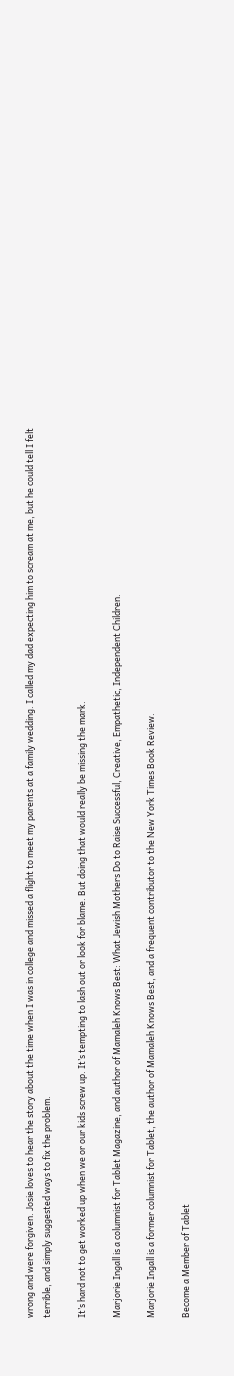wrong and were forgiven. Josie loves to hear the story about the time when I was in college and missed a flight to meet my parents at a family wedding. I called my dad expecting him to scream at me, but he could tell I felt terrible, and simply suggested ways to fix the problem.

It’s hard not to get worked up when we or our kids screw up. It’s tempting to lash out or look for blame. But doing that would really be missing the mark.

Marjorie Ingall is a columnist for Tablet Magazine, and author of Mamaleh Knows Best: What Jewish Mothers Do to Raise Successful, Creative, Empathetic, Independent Children.

Marjorie Ingall is a former columnist for Tablet, the author of Mamaleh Knows Best, and a frequent contributor to the New York Times Book Review.

Become a Member of Tablet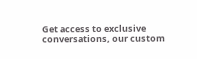Get access to exclusive conversations, our custom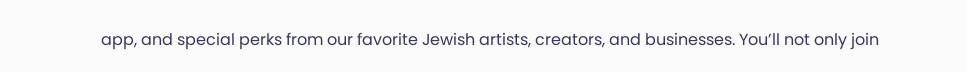app, and special perks from our favorite Jewish artists, creators, and businesses. You’ll not only join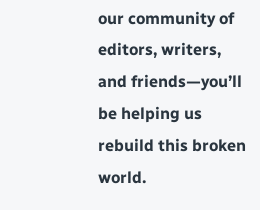our community of editors, writers, and friends—you’ll be helping us rebuild this broken world.